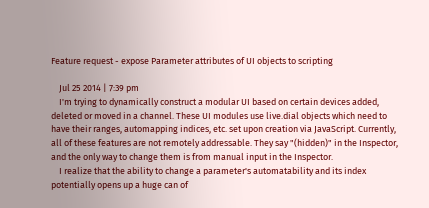Feature request - expose Parameter attributes of UI objects to scripting

    Jul 25 2014 | 7:39 pm
    I'm trying to dynamically construct a modular UI based on certain devices added, deleted or moved in a channel. These UI modules use live.dial objects which need to have their ranges, automapping indices, etc. set upon creation via JavaScript. Currently, all of these features are not remotely addressable. They say "(hidden)" in the Inspector, and the only way to change them is from manual input in the Inspector.
    I realize that the ability to change a parameter's automatability and its index potentially opens up a huge can of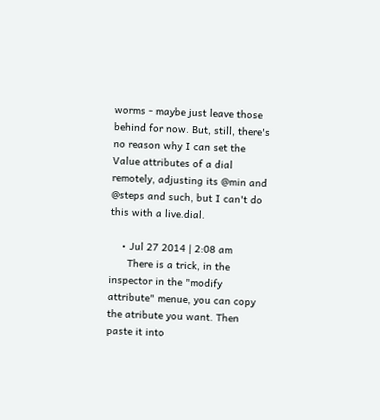worms - maybe just leave those behind for now. But, still, there's no reason why I can set the Value attributes of a dial remotely, adjusting its @min and @steps and such, but I can't do this with a live.dial.

    • Jul 27 2014 | 2:08 am
      There is a trick, in the inspector in the "modify attribute" menue, you can copy the atribute you want. Then paste it into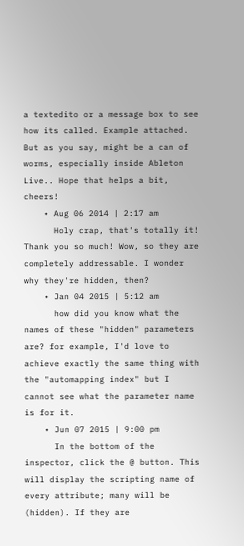a textedito or a message box to see how its called. Example attached. But as you say, might be a can of worms, especially inside Ableton Live.. Hope that helps a bit, cheers!
    • Aug 06 2014 | 2:17 am
      Holy crap, that's totally it! Thank you so much! Wow, so they are completely addressable. I wonder why they're hidden, then?
    • Jan 04 2015 | 5:12 am
      how did you know what the names of these "hidden" parameters are? for example, I'd love to achieve exactly the same thing with the "automapping index" but I cannot see what the parameter name is for it.
    • Jun 07 2015 | 9:00 pm
      In the bottom of the inspector, click the @ button. This will display the scripting name of every attribute; many will be (hidden). If they are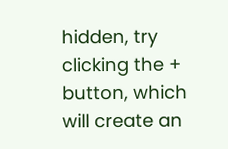hidden, try clicking the + button, which will create an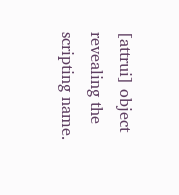[attrui] object revealing the scripting name.